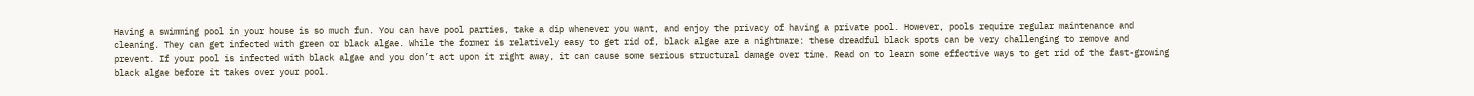Having a swimming pool in your house is so much fun. You can have pool parties, take a dip whenever you want, and enjoy the privacy of having a private pool. However, pools require regular maintenance and cleaning. They can get infected with green or black algae. While the former is relatively easy to get rid of, black algae are a nightmare: these dreadful black spots can be very challenging to remove and prevent. If your pool is infected with black algae and you don’t act upon it right away, it can cause some serious structural damage over time. Read on to learn some effective ways to get rid of the fast-growing black algae before it takes over your pool.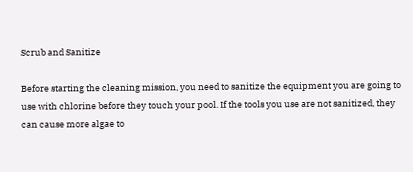Scrub and Sanitize

Before starting the cleaning mission, you need to sanitize the equipment you are going to use with chlorine before they touch your pool. If the tools you use are not sanitized, they can cause more algae to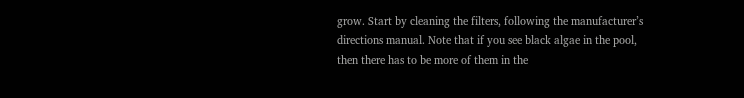grow. Start by cleaning the filters, following the manufacturer’s directions manual. Note that if you see black algae in the pool, then there has to be more of them in the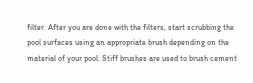filter. After you are done with the filters, start scrubbing the pool surfaces using an appropriate brush depending on the material of your pool. Stiff brushes are used to brush cement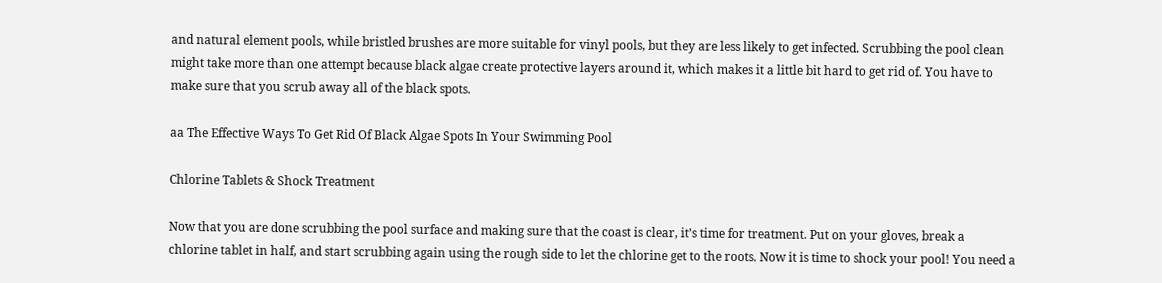and natural element pools, while bristled brushes are more suitable for vinyl pools, but they are less likely to get infected. Scrubbing the pool clean might take more than one attempt because black algae create protective layers around it, which makes it a little bit hard to get rid of. You have to make sure that you scrub away all of the black spots.

aa The Effective Ways To Get Rid Of Black Algae Spots In Your Swimming Pool

Chlorine Tablets & Shock Treatment

Now that you are done scrubbing the pool surface and making sure that the coast is clear, it’s time for treatment. Put on your gloves, break a chlorine tablet in half, and start scrubbing again using the rough side to let the chlorine get to the roots. Now it is time to shock your pool! You need a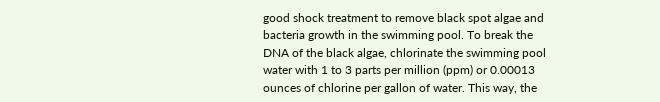good shock treatment to remove black spot algae and bacteria growth in the swimming pool. To break the DNA of the black algae, chlorinate the swimming pool water with 1 to 3 parts per million (ppm) or 0.00013 ounces of chlorine per gallon of water. This way, the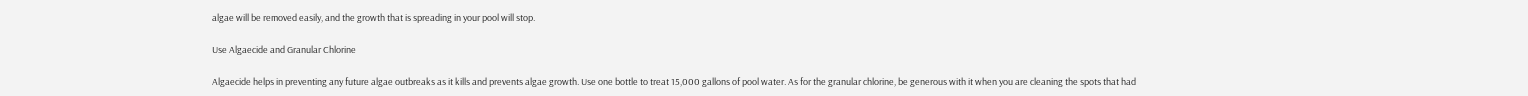algae will be removed easily, and the growth that is spreading in your pool will stop.

Use Algaecide and Granular Chlorine

Algaecide helps in preventing any future algae outbreaks as it kills and prevents algae growth. Use one bottle to treat 15,000 gallons of pool water. As for the granular chlorine, be generous with it when you are cleaning the spots that had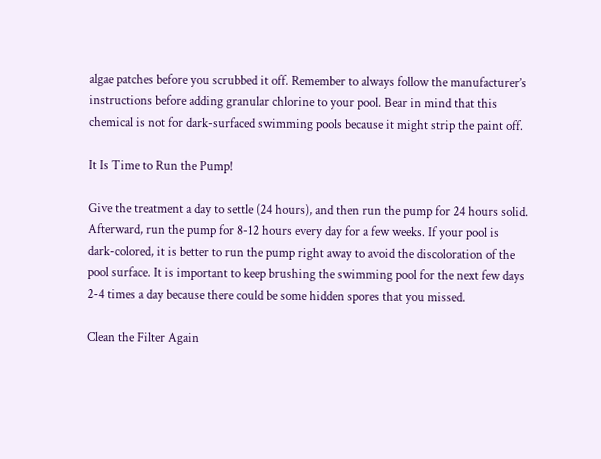algae patches before you scrubbed it off. Remember to always follow the manufacturer’s instructions before adding granular chlorine to your pool. Bear in mind that this chemical is not for dark-surfaced swimming pools because it might strip the paint off.

It Is Time to Run the Pump!

Give the treatment a day to settle (24 hours), and then run the pump for 24 hours solid. Afterward, run the pump for 8-12 hours every day for a few weeks. If your pool is dark-colored, it is better to run the pump right away to avoid the discoloration of the pool surface. It is important to keep brushing the swimming pool for the next few days 2-4 times a day because there could be some hidden spores that you missed.

Clean the Filter Again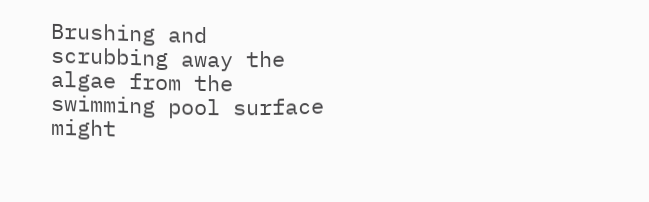Brushing and scrubbing away the algae from the swimming pool surface might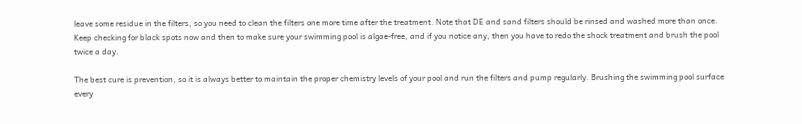leave some residue in the filters, so you need to clean the filters one more time after the treatment. Note that DE and sand filters should be rinsed and washed more than once. Keep checking for black spots now and then to make sure your swimming pool is algae-free, and if you notice any, then you have to redo the shock treatment and brush the pool twice a day.

The best cure is prevention, so it is always better to maintain the proper chemistry levels of your pool and run the filters and pump regularly. Brushing the swimming pool surface every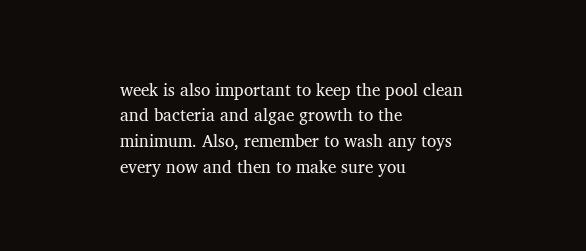week is also important to keep the pool clean and bacteria and algae growth to the minimum. Also, remember to wash any toys every now and then to make sure you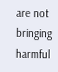are not bringing harmful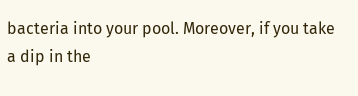bacteria into your pool. Moreover, if you take a dip in the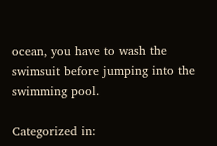ocean, you have to wash the swimsuit before jumping into the swimming pool.

Categorized in: